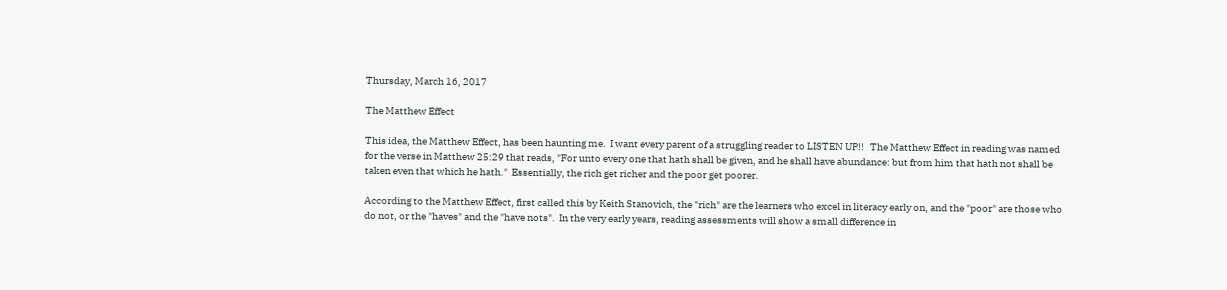Thursday, March 16, 2017

The Matthew Effect

This idea, the Matthew Effect, has been haunting me.  I want every parent of a struggling reader to LISTEN UP!!   The Matthew Effect in reading was named for the verse in Matthew 25:29 that reads, "For unto every one that hath shall be given, and he shall have abundance: but from him that hath not shall be taken even that which he hath."  Essentially, the rich get richer and the poor get poorer.

According to the Matthew Effect, first called this by Keith Stanovich, the "rich" are the learners who excel in literacy early on, and the "poor" are those who do not, or the "haves" and the "have nots".  In the very early years, reading assessments will show a small difference in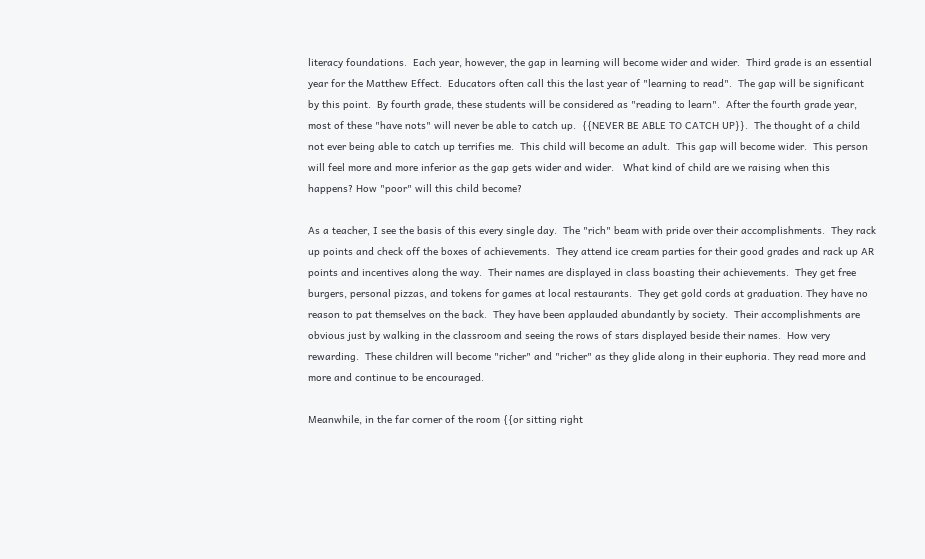literacy foundations.  Each year, however, the gap in learning will become wider and wider.  Third grade is an essential year for the Matthew Effect.  Educators often call this the last year of "learning to read".  The gap will be significant by this point.  By fourth grade, these students will be considered as "reading to learn".  After the fourth grade year, most of these "have nots" will never be able to catch up.  {{NEVER BE ABLE TO CATCH UP}}.  The thought of a child not ever being able to catch up terrifies me.  This child will become an adult.  This gap will become wider.  This person will feel more and more inferior as the gap gets wider and wider.   What kind of child are we raising when this happens? How "poor" will this child become?

As a teacher, I see the basis of this every single day.  The "rich" beam with pride over their accomplishments.  They rack up points and check off the boxes of achievements.  They attend ice cream parties for their good grades and rack up AR points and incentives along the way.  Their names are displayed in class boasting their achievements.  They get free burgers, personal pizzas, and tokens for games at local restaurants.  They get gold cords at graduation. They have no reason to pat themselves on the back.  They have been applauded abundantly by society.  Their accomplishments are obvious just by walking in the classroom and seeing the rows of stars displayed beside their names.  How very rewarding.  These children will become "richer" and "richer" as they glide along in their euphoria. They read more and more and continue to be encouraged.

Meanwhile, in the far corner of the room {{or sitting right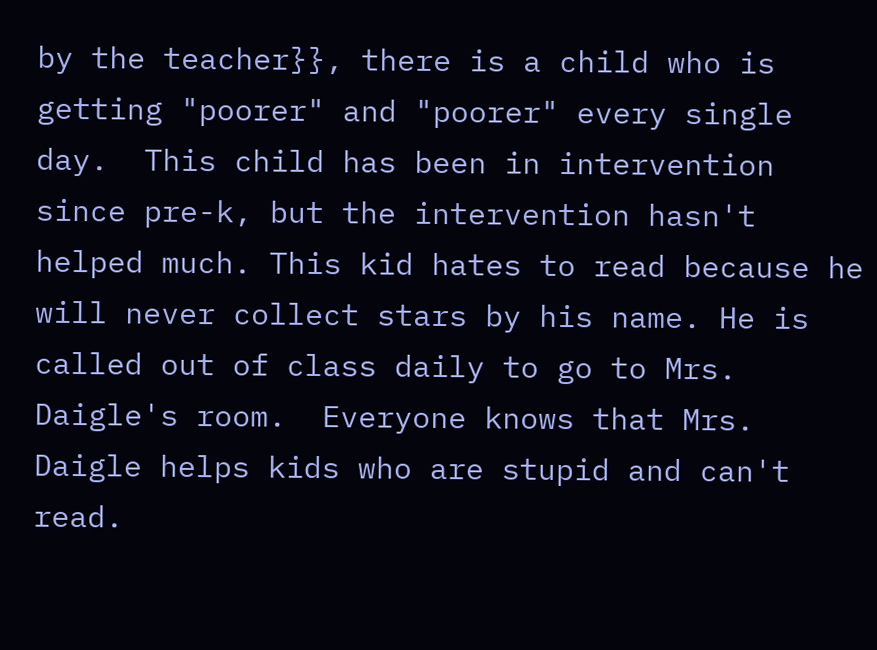by the teacher}}, there is a child who is getting "poorer" and "poorer" every single day.  This child has been in intervention since pre-k, but the intervention hasn't helped much. This kid hates to read because he will never collect stars by his name. He is called out of class daily to go to Mrs. Daigle's room.  Everyone knows that Mrs. Daigle helps kids who are stupid and can't read.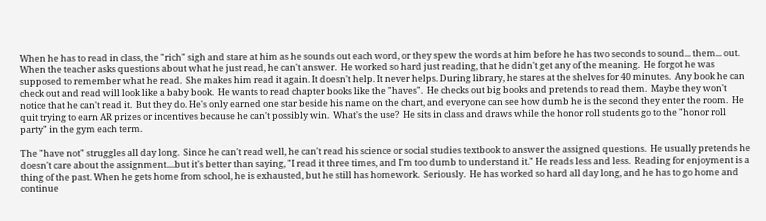When he has to read in class, the "rich" sigh and stare at him as he sounds out each word, or they spew the words at him before he has two seconds to sound... them... out. When the teacher asks questions about what he just read, he can't answer.  He worked so hard just reading, that he didn't get any of the meaning.  He forgot he was supposed to remember what he read.  She makes him read it again. It doesn't help. It never helps. During library, he stares at the shelves for 40 minutes.  Any book he can check out and read will look like a baby book.  He wants to read chapter books like the "haves".  He checks out big books and pretends to read them.  Maybe they won't notice that he can't read it.  But they do. He's only earned one star beside his name on the chart, and everyone can see how dumb he is the second they enter the room.  He quit trying to earn AR prizes or incentives because he can't possibly win.  What's the use?  He sits in class and draws while the honor roll students go to the "honor roll party" in the gym each term.

The "have not" struggles all day long.  Since he can't read well, he can't read his science or social studies textbook to answer the assigned questions.  He usually pretends he doesn't care about the assignment....but it's better than saying, "I read it three times, and I'm too dumb to understand it." He reads less and less.  Reading for enjoyment is a thing of the past. When he gets home from school, he is exhausted, but he still has homework.  Seriously.  He has worked so hard all day long, and he has to go home and continue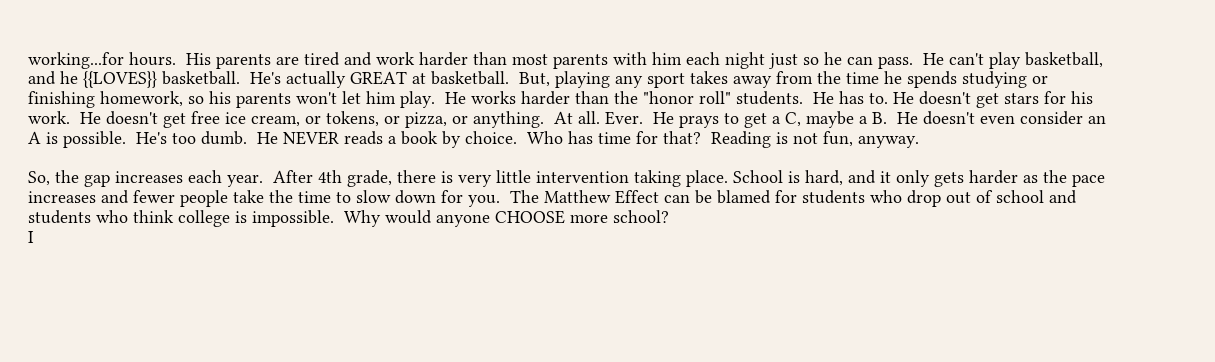working...for hours.  His parents are tired and work harder than most parents with him each night just so he can pass.  He can't play basketball, and he {{LOVES}} basketball.  He's actually GREAT at basketball.  But, playing any sport takes away from the time he spends studying or finishing homework, so his parents won't let him play.  He works harder than the "honor roll" students.  He has to. He doesn't get stars for his work.  He doesn't get free ice cream, or tokens, or pizza, or anything.  At all. Ever.  He prays to get a C, maybe a B.  He doesn't even consider an A is possible.  He's too dumb.  He NEVER reads a book by choice.  Who has time for that?  Reading is not fun, anyway.

So, the gap increases each year.  After 4th grade, there is very little intervention taking place. School is hard, and it only gets harder as the pace increases and fewer people take the time to slow down for you.  The Matthew Effect can be blamed for students who drop out of school and students who think college is impossible.  Why would anyone CHOOSE more school?
I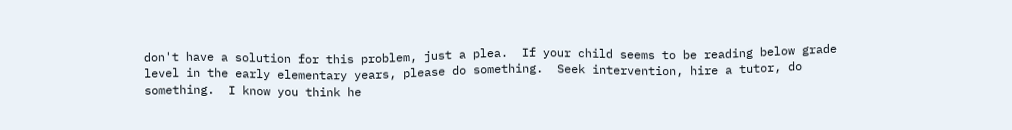don't have a solution for this problem, just a plea.  If your child seems to be reading below grade level in the early elementary years, please do something.  Seek intervention, hire a tutor, do something.  I know you think he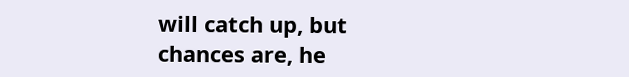will catch up, but chances are, he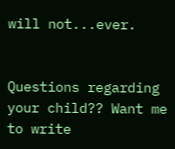will not...ever.


Questions regarding your child?? Want me to write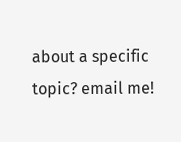about a specific topic? email me!